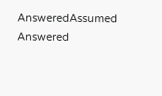AnsweredAssumed Answered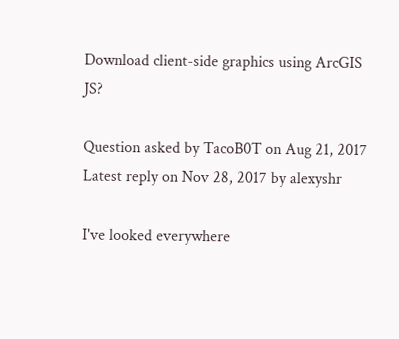Download client-side graphics using ArcGIS JS?

Question asked by TacoB0T on Aug 21, 2017
Latest reply on Nov 28, 2017 by alexyshr

I've looked everywhere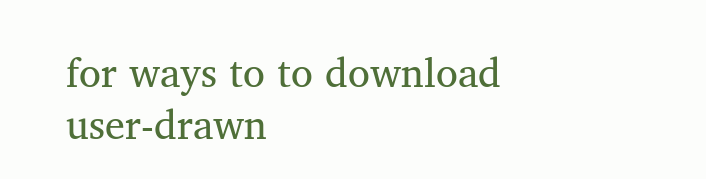for ways to to download user-drawn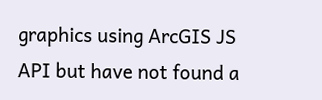graphics using ArcGIS JS API but have not found a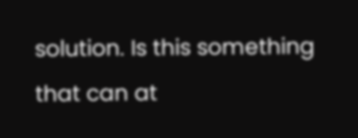solution. Is this something that can at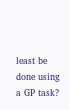least be done using a GP task?